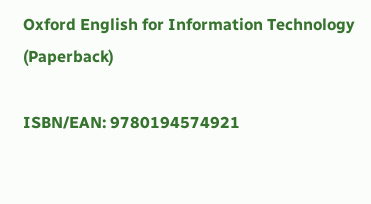Oxford English for Information Technology (Paperback)

ISBN/EAN: 9780194574921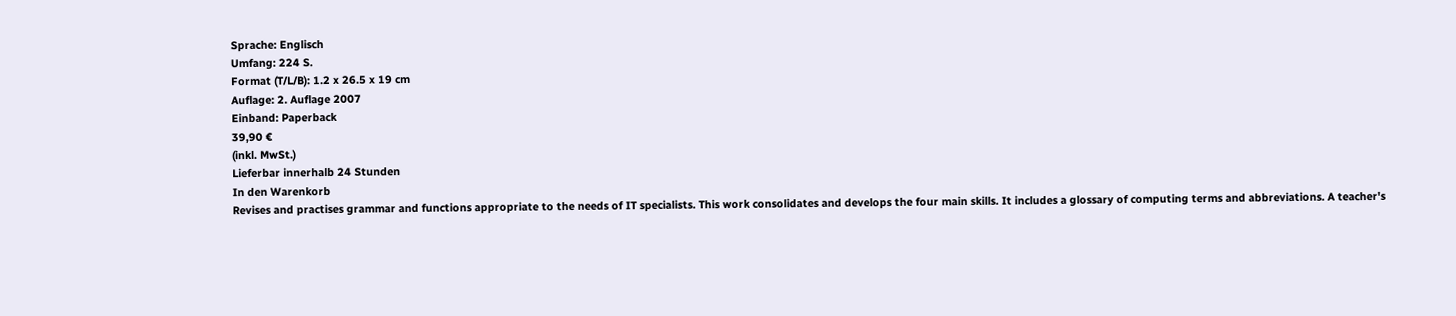Sprache: Englisch
Umfang: 224 S.
Format (T/L/B): 1.2 x 26.5 x 19 cm
Auflage: 2. Auflage 2007
Einband: Paperback
39,90 €
(inkl. MwSt.)
Lieferbar innerhalb 24 Stunden
In den Warenkorb
Revises and practises grammar and functions appropriate to the needs of IT specialists. This work consolidates and develops the four main skills. It includes a glossary of computing terms and abbreviations. A teacher's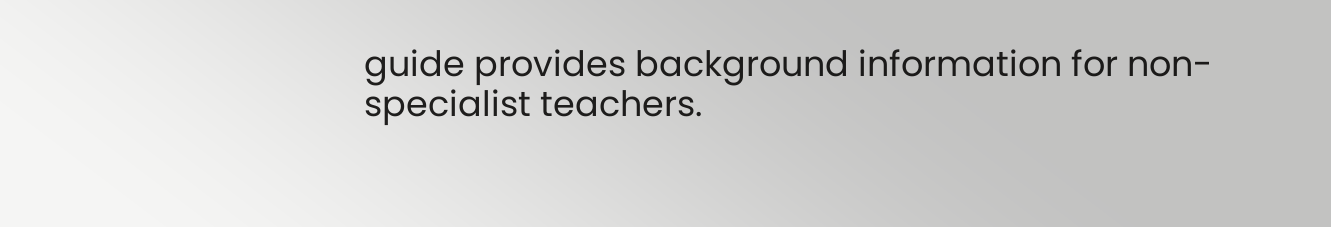guide provides background information for non-specialist teachers.